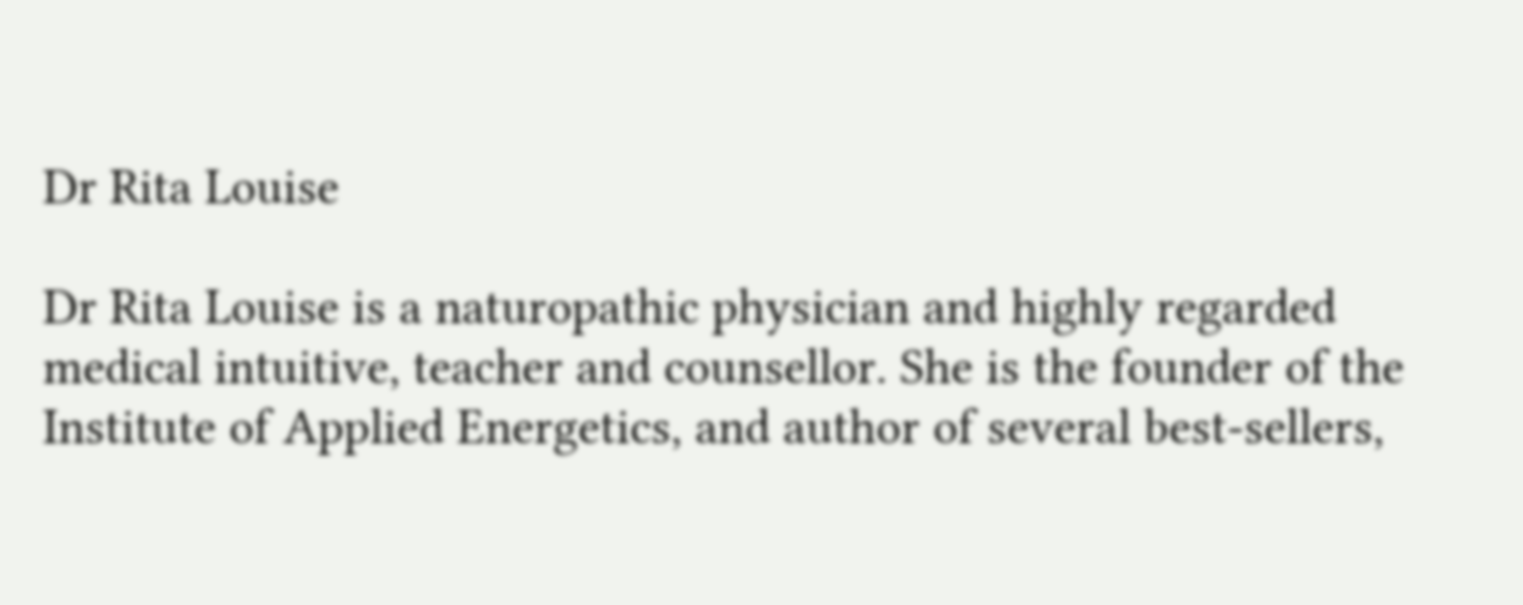Dr Rita Louise

Dr Rita Louise is a naturopathic physician and highly regarded medical intuitive, teacher and counsellor. She is the founder of the Institute of Applied Energetics, and author of several best-sellers,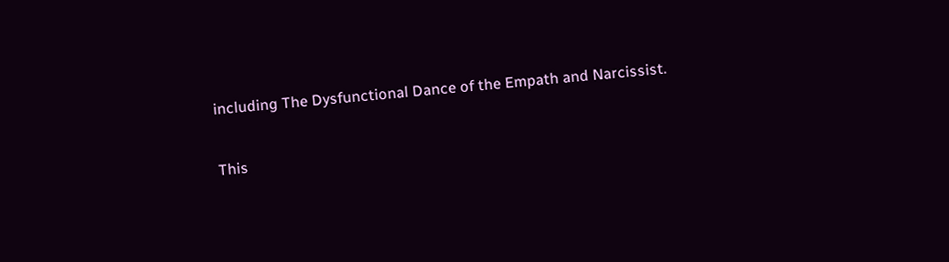including The Dysfunctional Dance of the Empath and Narcissist.

This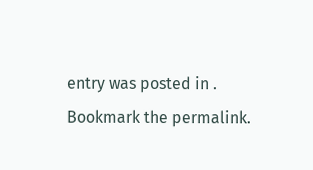entry was posted in . Bookmark the permalink.